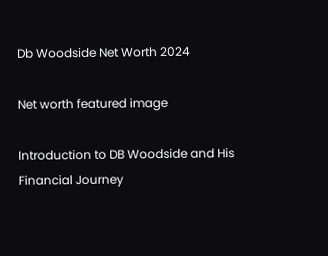Db Woodside Net Worth 2024

Net worth featured image

Introduction to DB Woodside and His Financial Journey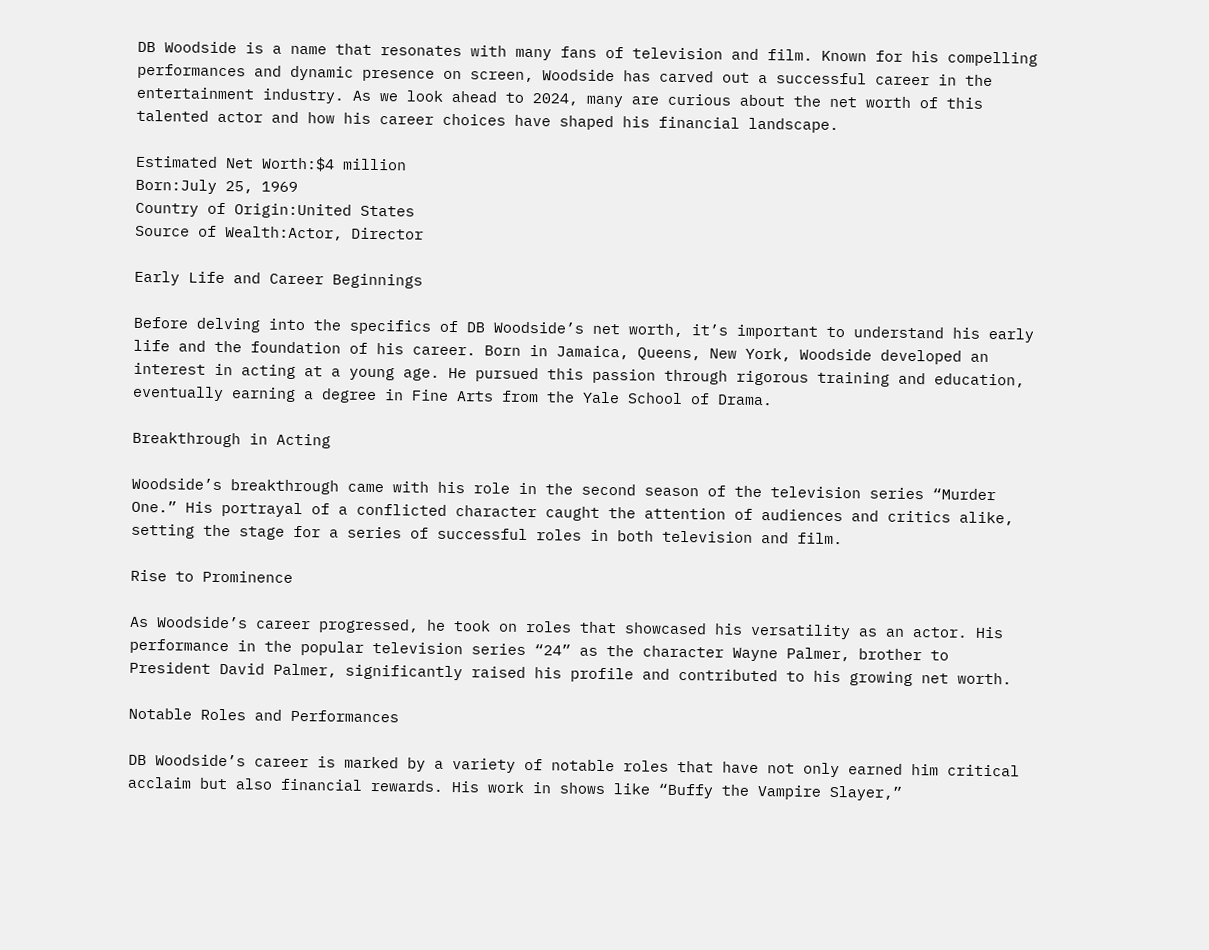DB Woodside is a name that resonates with many fans of television and film. Known for his compelling performances and dynamic presence on screen, Woodside has carved out a successful career in the entertainment industry. As we look ahead to 2024, many are curious about the net worth of this talented actor and how his career choices have shaped his financial landscape.

Estimated Net Worth:$4 million
Born:July 25, 1969
Country of Origin:United States
Source of Wealth:Actor, Director

Early Life and Career Beginnings

Before delving into the specifics of DB Woodside’s net worth, it’s important to understand his early life and the foundation of his career. Born in Jamaica, Queens, New York, Woodside developed an interest in acting at a young age. He pursued this passion through rigorous training and education, eventually earning a degree in Fine Arts from the Yale School of Drama.

Breakthrough in Acting

Woodside’s breakthrough came with his role in the second season of the television series “Murder One.” His portrayal of a conflicted character caught the attention of audiences and critics alike, setting the stage for a series of successful roles in both television and film.

Rise to Prominence

As Woodside’s career progressed, he took on roles that showcased his versatility as an actor. His performance in the popular television series “24” as the character Wayne Palmer, brother to President David Palmer, significantly raised his profile and contributed to his growing net worth.

Notable Roles and Performances

DB Woodside’s career is marked by a variety of notable roles that have not only earned him critical acclaim but also financial rewards. His work in shows like “Buffy the Vampire Slayer,”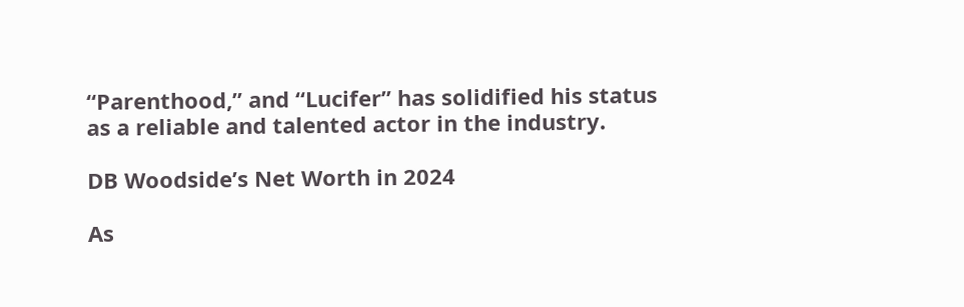“Parenthood,” and “Lucifer” has solidified his status as a reliable and talented actor in the industry.

DB Woodside’s Net Worth in 2024

As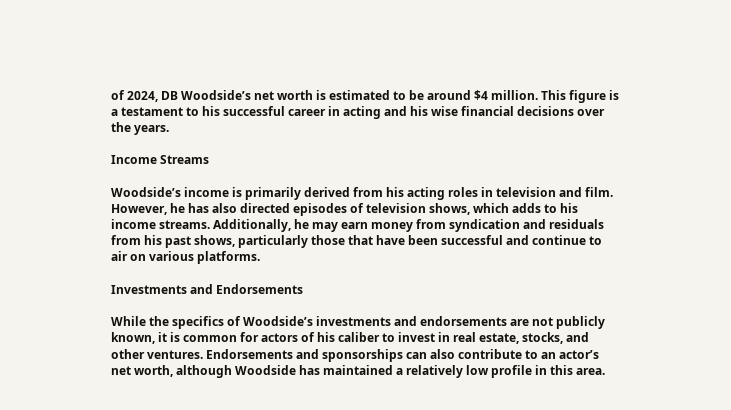of 2024, DB Woodside’s net worth is estimated to be around $4 million. This figure is a testament to his successful career in acting and his wise financial decisions over the years.

Income Streams

Woodside’s income is primarily derived from his acting roles in television and film. However, he has also directed episodes of television shows, which adds to his income streams. Additionally, he may earn money from syndication and residuals from his past shows, particularly those that have been successful and continue to air on various platforms.

Investments and Endorsements

While the specifics of Woodside’s investments and endorsements are not publicly known, it is common for actors of his caliber to invest in real estate, stocks, and other ventures. Endorsements and sponsorships can also contribute to an actor’s net worth, although Woodside has maintained a relatively low profile in this area.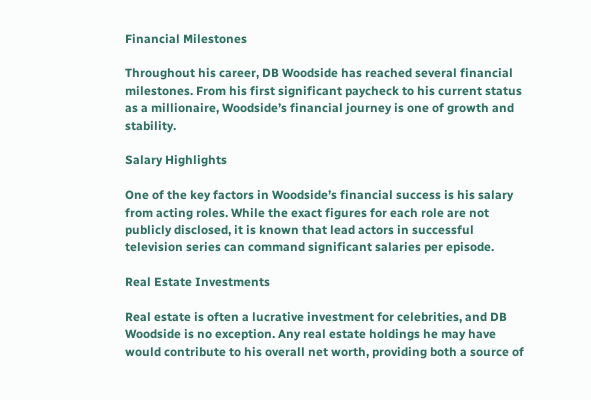Financial Milestones

Throughout his career, DB Woodside has reached several financial milestones. From his first significant paycheck to his current status as a millionaire, Woodside’s financial journey is one of growth and stability.

Salary Highlights

One of the key factors in Woodside’s financial success is his salary from acting roles. While the exact figures for each role are not publicly disclosed, it is known that lead actors in successful television series can command significant salaries per episode.

Real Estate Investments

Real estate is often a lucrative investment for celebrities, and DB Woodside is no exception. Any real estate holdings he may have would contribute to his overall net worth, providing both a source of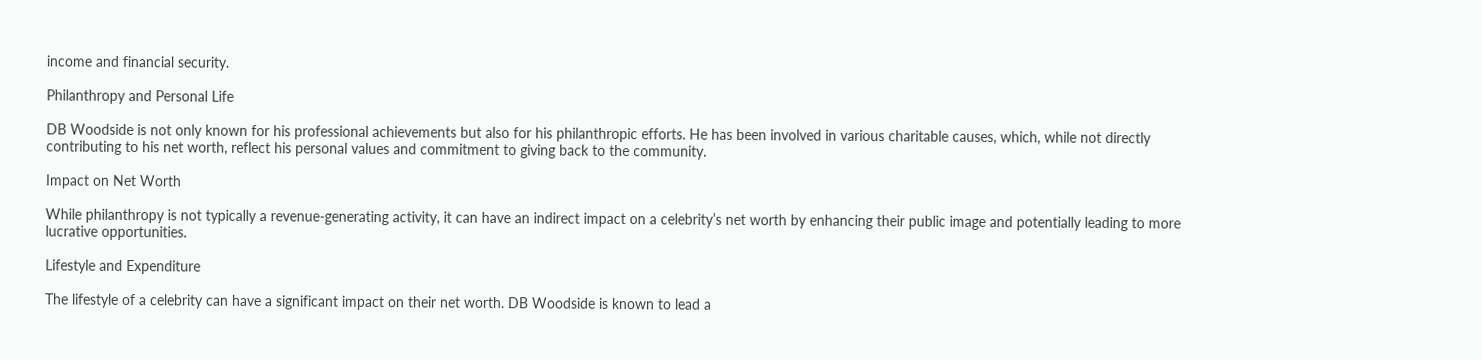income and financial security.

Philanthropy and Personal Life

DB Woodside is not only known for his professional achievements but also for his philanthropic efforts. He has been involved in various charitable causes, which, while not directly contributing to his net worth, reflect his personal values and commitment to giving back to the community.

Impact on Net Worth

While philanthropy is not typically a revenue-generating activity, it can have an indirect impact on a celebrity’s net worth by enhancing their public image and potentially leading to more lucrative opportunities.

Lifestyle and Expenditure

The lifestyle of a celebrity can have a significant impact on their net worth. DB Woodside is known to lead a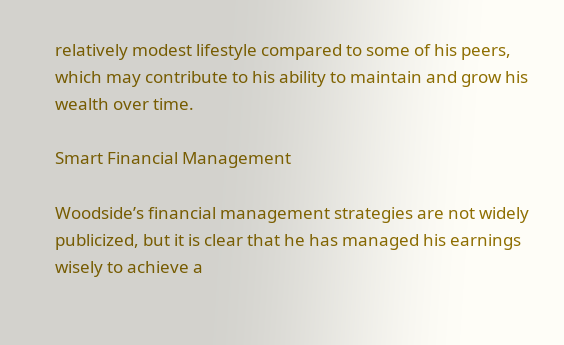relatively modest lifestyle compared to some of his peers, which may contribute to his ability to maintain and grow his wealth over time.

Smart Financial Management

Woodside’s financial management strategies are not widely publicized, but it is clear that he has managed his earnings wisely to achieve a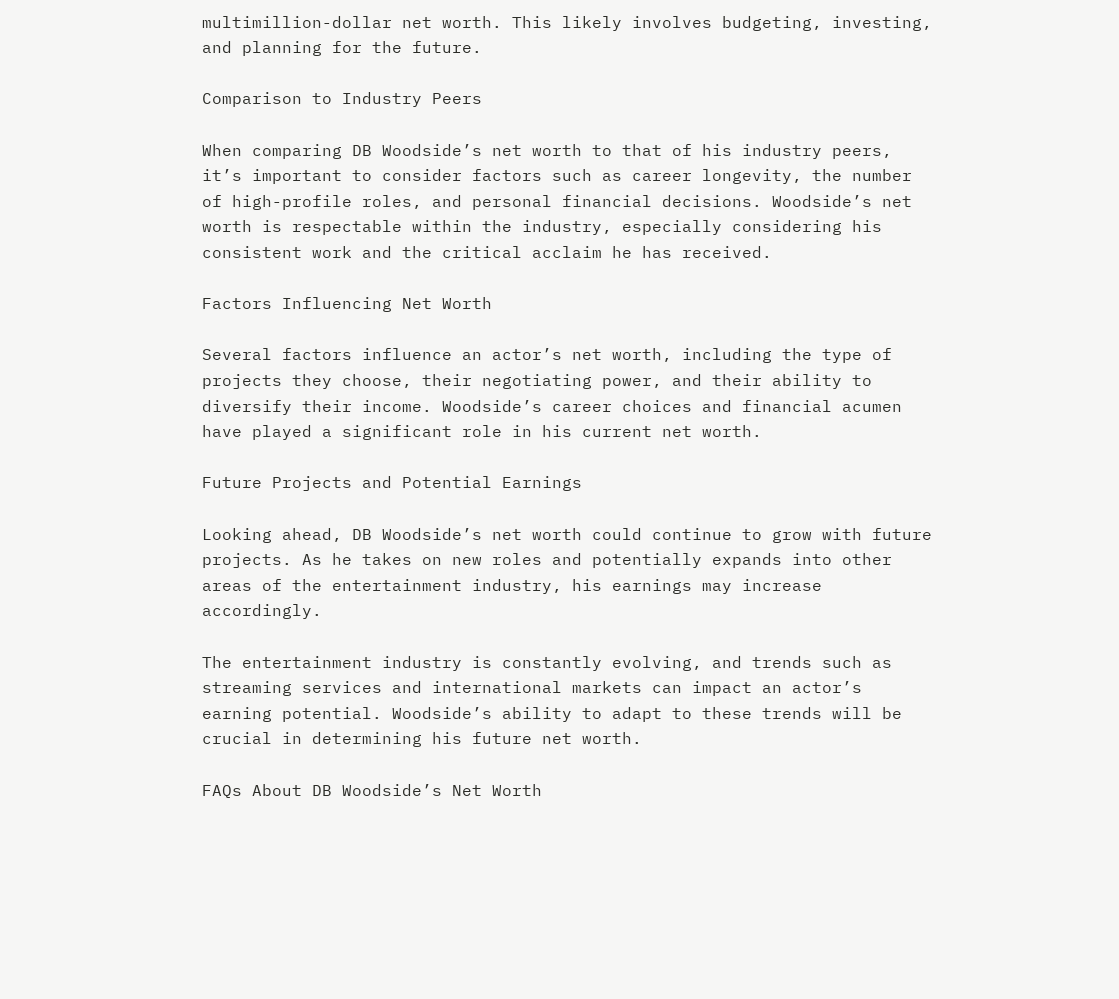multimillion-dollar net worth. This likely involves budgeting, investing, and planning for the future.

Comparison to Industry Peers

When comparing DB Woodside’s net worth to that of his industry peers, it’s important to consider factors such as career longevity, the number of high-profile roles, and personal financial decisions. Woodside’s net worth is respectable within the industry, especially considering his consistent work and the critical acclaim he has received.

Factors Influencing Net Worth

Several factors influence an actor’s net worth, including the type of projects they choose, their negotiating power, and their ability to diversify their income. Woodside’s career choices and financial acumen have played a significant role in his current net worth.

Future Projects and Potential Earnings

Looking ahead, DB Woodside’s net worth could continue to grow with future projects. As he takes on new roles and potentially expands into other areas of the entertainment industry, his earnings may increase accordingly.

The entertainment industry is constantly evolving, and trends such as streaming services and international markets can impact an actor’s earning potential. Woodside’s ability to adapt to these trends will be crucial in determining his future net worth.

FAQs About DB Woodside’s Net Worth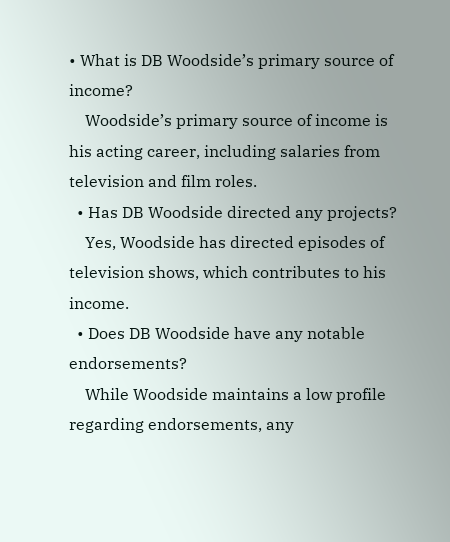• What is DB Woodside’s primary source of income?
    Woodside’s primary source of income is his acting career, including salaries from television and film roles.
  • Has DB Woodside directed any projects?
    Yes, Woodside has directed episodes of television shows, which contributes to his income.
  • Does DB Woodside have any notable endorsements?
    While Woodside maintains a low profile regarding endorsements, any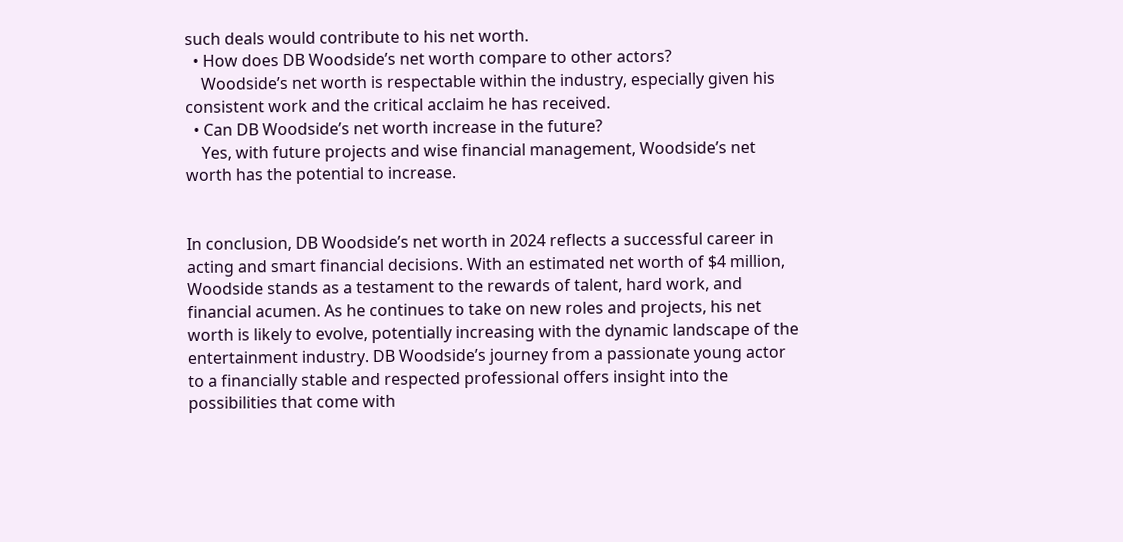such deals would contribute to his net worth.
  • How does DB Woodside’s net worth compare to other actors?
    Woodside’s net worth is respectable within the industry, especially given his consistent work and the critical acclaim he has received.
  • Can DB Woodside’s net worth increase in the future?
    Yes, with future projects and wise financial management, Woodside’s net worth has the potential to increase.


In conclusion, DB Woodside’s net worth in 2024 reflects a successful career in acting and smart financial decisions. With an estimated net worth of $4 million, Woodside stands as a testament to the rewards of talent, hard work, and financial acumen. As he continues to take on new roles and projects, his net worth is likely to evolve, potentially increasing with the dynamic landscape of the entertainment industry. DB Woodside’s journey from a passionate young actor to a financially stable and respected professional offers insight into the possibilities that come with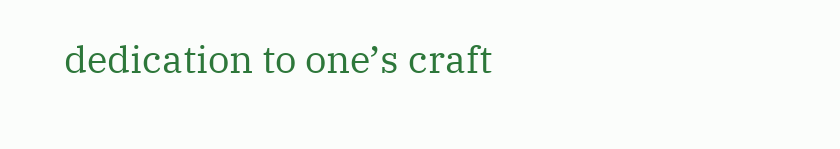dedication to one’s craft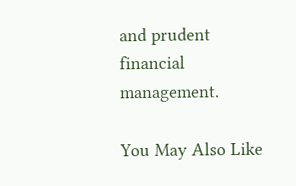and prudent financial management.

You May Also Like